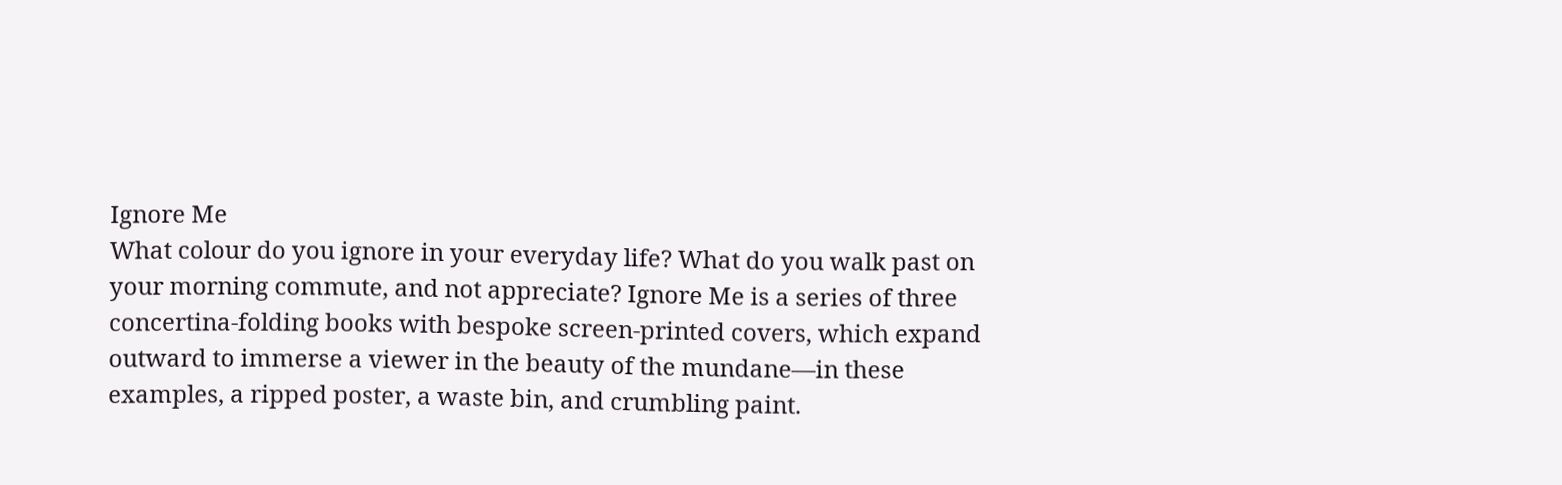Ignore Me
What colour do you ignore in your everyday life? What do you walk past on your morning commute, and not appreciate? Ignore Me is a series of three concertina-folding books with bespoke screen-printed covers, which expand outward to immerse a viewer in the beauty of the mundane—in these examples, a ripped poster, a waste bin, and crumbling paint.